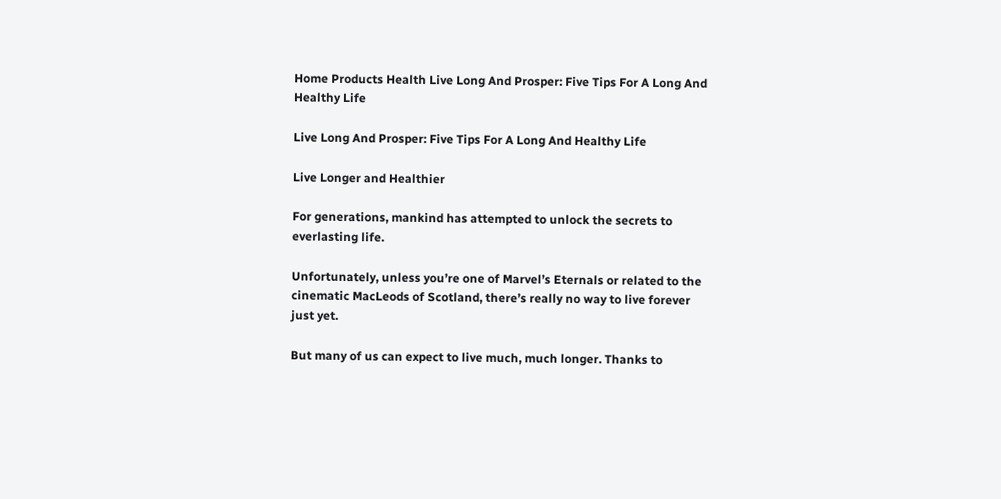Home Products Health Live Long And Prosper: Five Tips For A Long And Healthy Life

Live Long And Prosper: Five Tips For A Long And Healthy Life

Live Longer and Healthier

For generations, mankind has attempted to unlock the secrets to everlasting life.

Unfortunately, unless you’re one of Marvel’s Eternals or related to the cinematic MacLeods of Scotland, there’s really no way to live forever just yet.

But many of us can expect to live much, much longer. Thanks to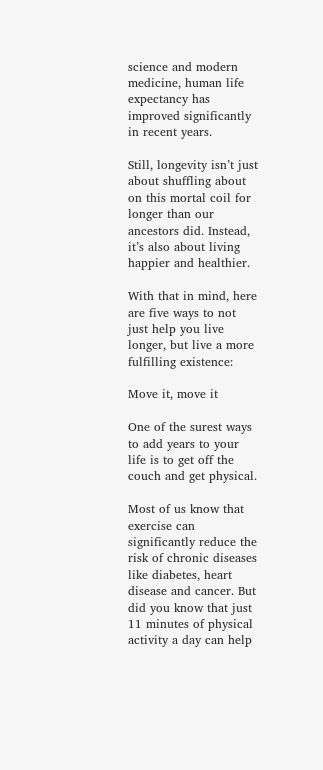science and modern medicine, human life expectancy has improved significantly in recent years.

Still, longevity isn’t just about shuffling about on this mortal coil for longer than our ancestors did. Instead, it’s also about living happier and healthier.

With that in mind, here are five ways to not just help you live longer, but live a more fulfilling existence:

Move it, move it

One of the surest ways to add years to your life is to get off the couch and get physical.

Most of us know that exercise can significantly reduce the risk of chronic diseases like diabetes, heart disease and cancer. But did you know that just 11 minutes of physical activity a day can help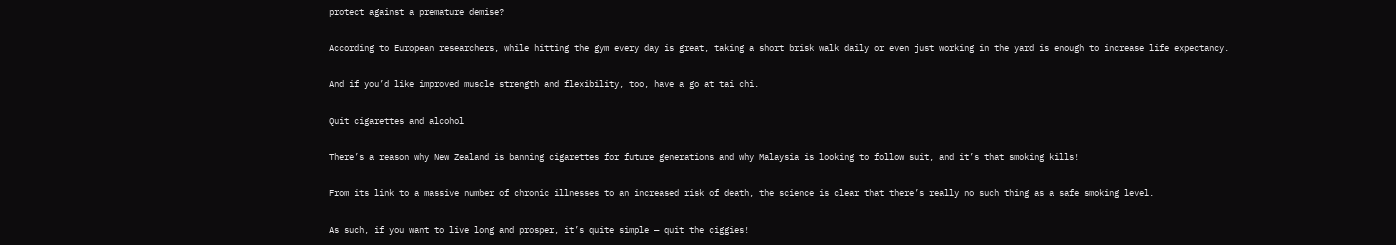protect against a premature demise?

According to European researchers, while hitting the gym every day is great, taking a short brisk walk daily or even just working in the yard is enough to increase life expectancy.

And if you’d like improved muscle strength and flexibility, too, have a go at tai chi.

Quit cigarettes and alcohol

There’s a reason why New Zealand is banning cigarettes for future generations and why Malaysia is looking to follow suit, and it’s that smoking kills!

From its link to a massive number of chronic illnesses to an increased risk of death, the science is clear that there’s really no such thing as a safe smoking level.

As such, if you want to live long and prosper, it’s quite simple — quit the ciggies!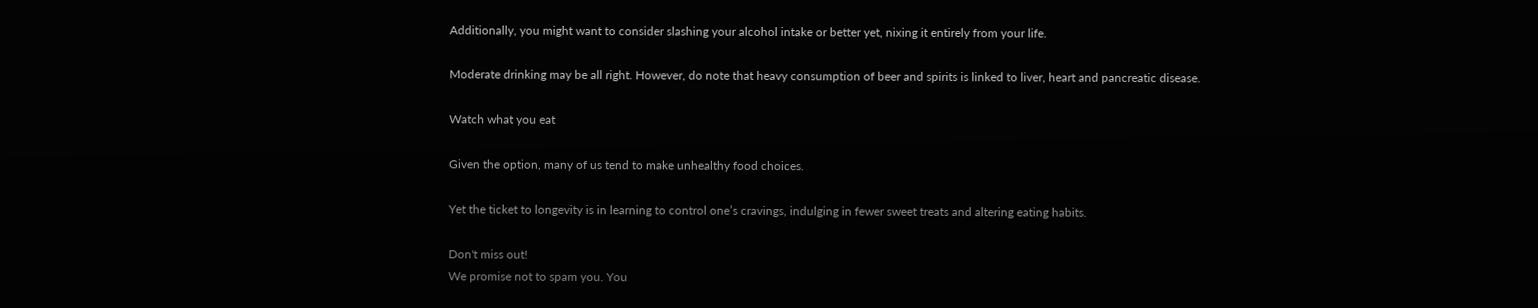Additionally, you might want to consider slashing your alcohol intake or better yet, nixing it entirely from your life.

Moderate drinking may be all right. However, do note that heavy consumption of beer and spirits is linked to liver, heart and pancreatic disease.

Watch what you eat

Given the option, many of us tend to make unhealthy food choices.

Yet the ticket to longevity is in learning to control one’s cravings, indulging in fewer sweet treats and altering eating habits.

Don't miss out!
We promise not to spam you. You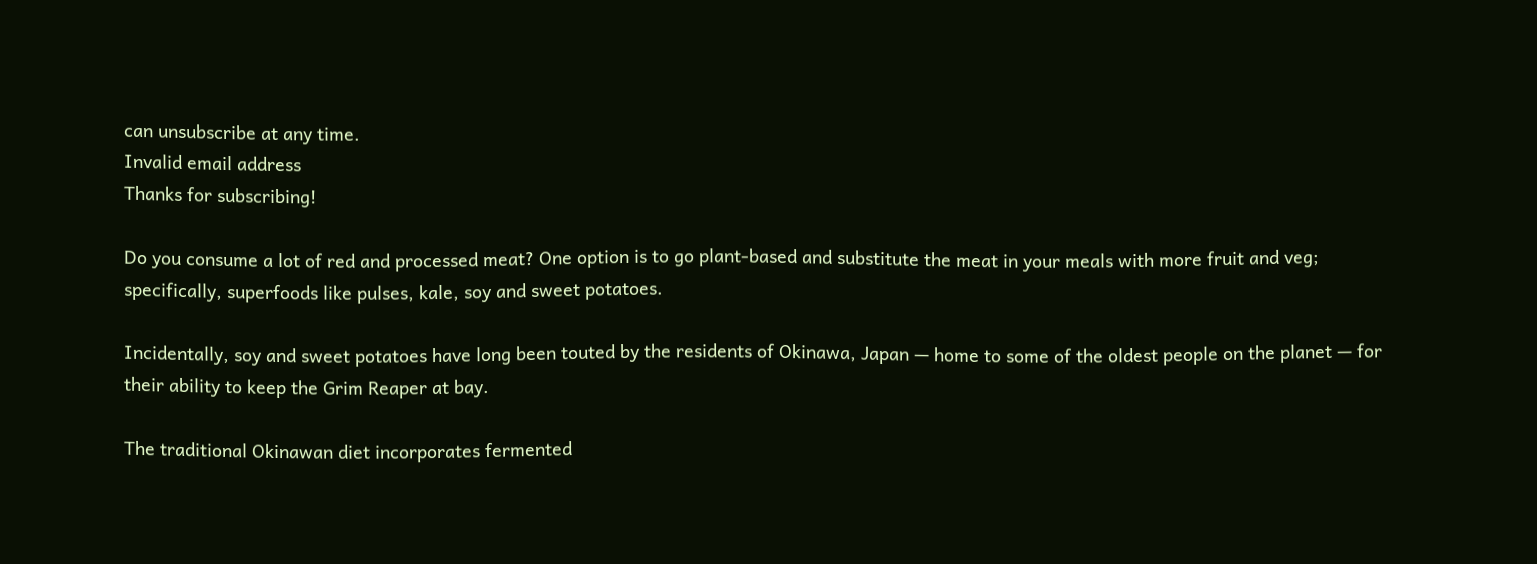can unsubscribe at any time.
Invalid email address
Thanks for subscribing!

Do you consume a lot of red and processed meat? One option is to go plant-based and substitute the meat in your meals with more fruit and veg; specifically, superfoods like pulses, kale, soy and sweet potatoes.

Incidentally, soy and sweet potatoes have long been touted by the residents of Okinawa, Japan — home to some of the oldest people on the planet — for their ability to keep the Grim Reaper at bay.

The traditional Okinawan diet incorporates fermented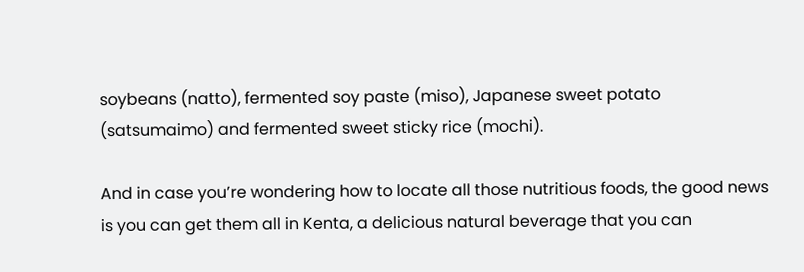soybeans (natto), fermented soy paste (miso), Japanese sweet potato (satsumaimo) and fermented sweet sticky rice (mochi).

And in case you’re wondering how to locate all those nutritious foods, the good news is you can get them all in Kenta, a delicious natural beverage that you can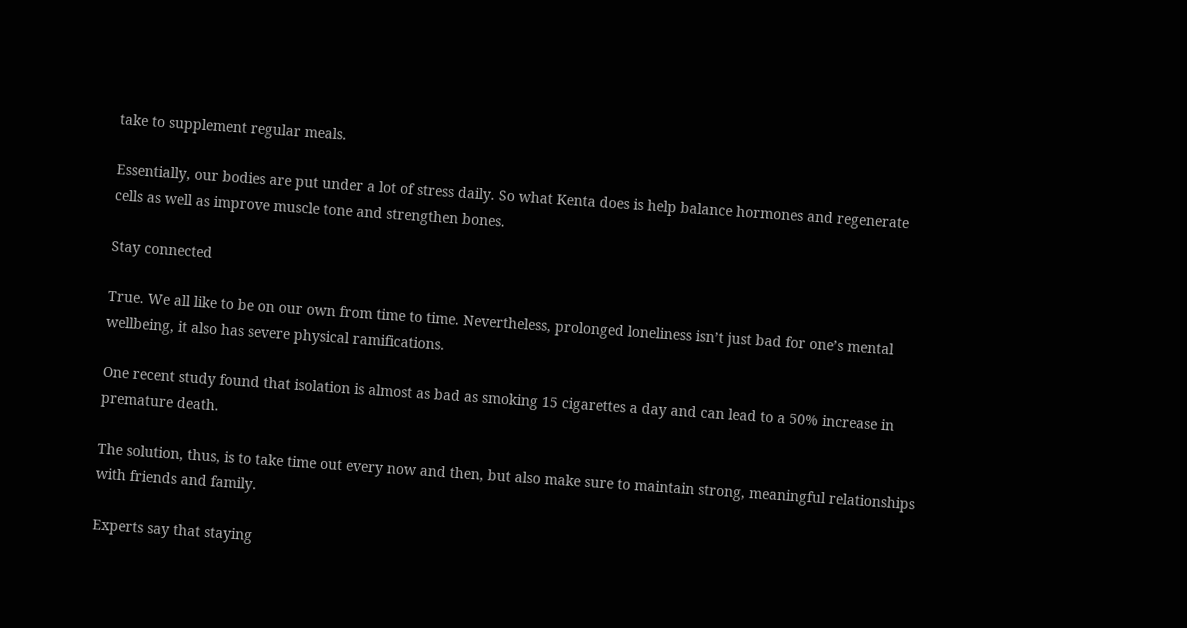take to supplement regular meals.

Essentially, our bodies are put under a lot of stress daily. So what Kenta does is help balance hormones and regenerate cells as well as improve muscle tone and strengthen bones.

Stay connected

True. We all like to be on our own from time to time. Nevertheless, prolonged loneliness isn’t just bad for one’s mental wellbeing, it also has severe physical ramifications.

One recent study found that isolation is almost as bad as smoking 15 cigarettes a day and can lead to a 50% increase in premature death.

The solution, thus, is to take time out every now and then, but also make sure to maintain strong, meaningful relationships with friends and family.

Experts say that staying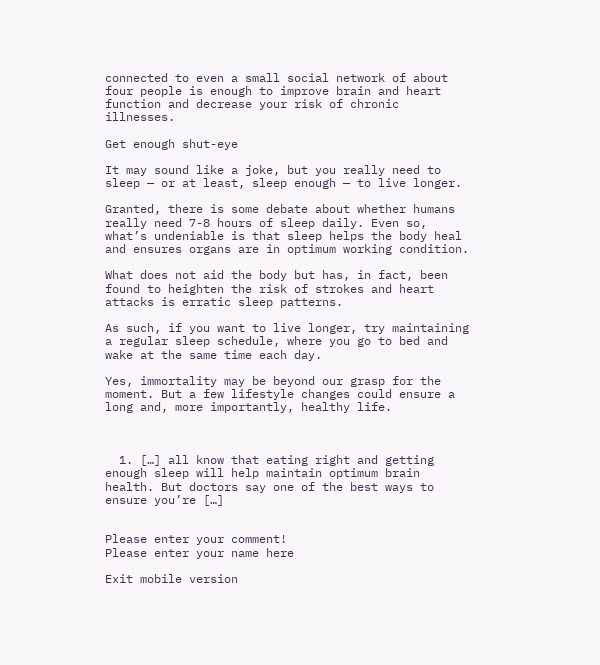connected to even a small social network of about four people is enough to improve brain and heart function and decrease your risk of chronic illnesses.

Get enough shut-eye

It may sound like a joke, but you really need to sleep — or at least, sleep enough — to live longer.

Granted, there is some debate about whether humans really need 7-8 hours of sleep daily. Even so, what’s undeniable is that sleep helps the body heal and ensures organs are in optimum working condition.

What does not aid the body but has, in fact, been found to heighten the risk of strokes and heart attacks is erratic sleep patterns.

As such, if you want to live longer, try maintaining a regular sleep schedule, where you go to bed and wake at the same time each day.

Yes, immortality may be beyond our grasp for the moment. But a few lifestyle changes could ensure a long and, more importantly, healthy life.



  1. […] all know that eating right and getting enough sleep will help maintain optimum brain health. But doctors say one of the best ways to ensure you’re […]


Please enter your comment!
Please enter your name here

Exit mobile version